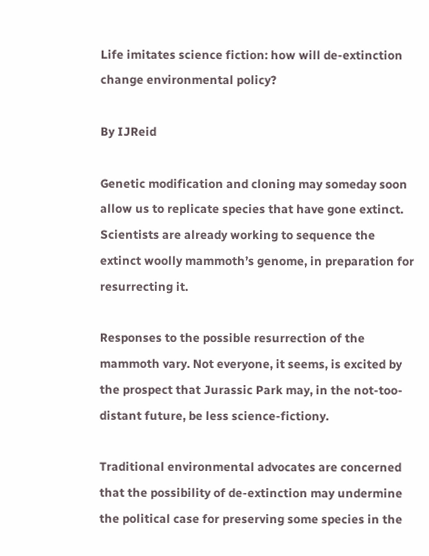Life imitates science fiction: how will de-extinction change environmental policy?

By IJReid

Genetic modification and cloning may someday soon allow us to replicate species that have gone extinct. Scientists are already working to sequence the extinct woolly mammoth’s genome, in preparation for resurrecting it.

Responses to the possible resurrection of the mammoth vary. Not everyone, it seems, is excited by the prospect that Jurassic Park may, in the not-too-distant future, be less science-fictiony.

Traditional environmental advocates are concerned that the possibility of de-extinction may undermine the political case for preserving some species in the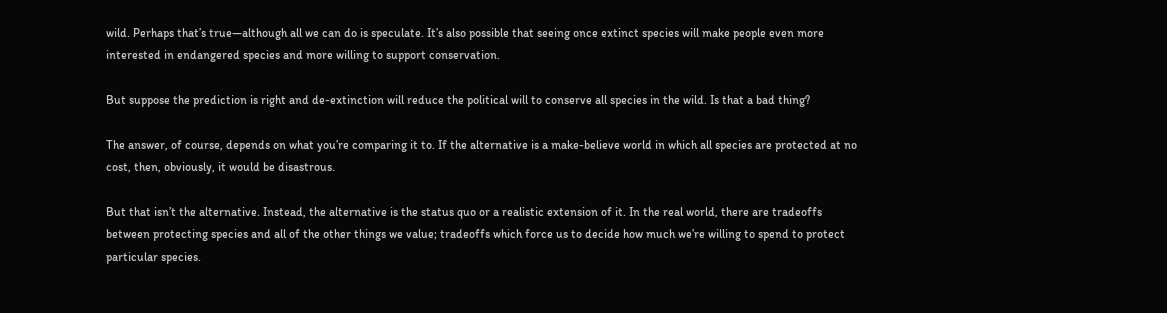wild. Perhaps that’s true—although all we can do is speculate. It’s also possible that seeing once extinct species will make people even more interested in endangered species and more willing to support conservation.

But suppose the prediction is right and de-extinction will reduce the political will to conserve all species in the wild. Is that a bad thing?

The answer, of course, depends on what you’re comparing it to. If the alternative is a make-believe world in which all species are protected at no cost, then, obviously, it would be disastrous.

But that isn’t the alternative. Instead, the alternative is the status quo or a realistic extension of it. In the real world, there are tradeoffs between protecting species and all of the other things we value; tradeoffs which force us to decide how much we’re willing to spend to protect particular species.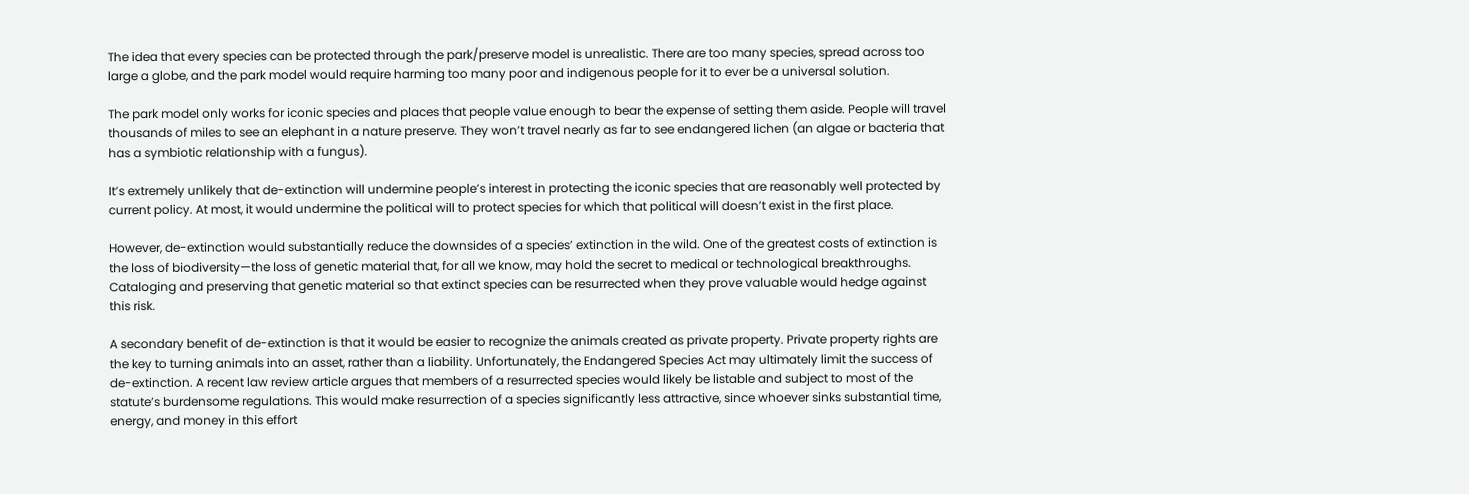The idea that every species can be protected through the park/preserve model is unrealistic. There are too many species, spread across too large a globe, and the park model would require harming too many poor and indigenous people for it to ever be a universal solution.

The park model only works for iconic species and places that people value enough to bear the expense of setting them aside. People will travel thousands of miles to see an elephant in a nature preserve. They won’t travel nearly as far to see endangered lichen (an algae or bacteria that has a symbiotic relationship with a fungus).

It’s extremely unlikely that de-extinction will undermine people’s interest in protecting the iconic species that are reasonably well protected by current policy. At most, it would undermine the political will to protect species for which that political will doesn’t exist in the first place.

However, de-extinction would substantially reduce the downsides of a species’ extinction in the wild. One of the greatest costs of extinction is the loss of biodiversity—the loss of genetic material that, for all we know, may hold the secret to medical or technological breakthroughs. Cataloging and preserving that genetic material so that extinct species can be resurrected when they prove valuable would hedge against this risk.

A secondary benefit of de-extinction is that it would be easier to recognize the animals created as private property. Private property rights are the key to turning animals into an asset, rather than a liability. Unfortunately, the Endangered Species Act may ultimately limit the success of de-extinction. A recent law review article argues that members of a resurrected species would likely be listable and subject to most of the statute’s burdensome regulations. This would make resurrection of a species significantly less attractive, since whoever sinks substantial time, energy, and money in this effort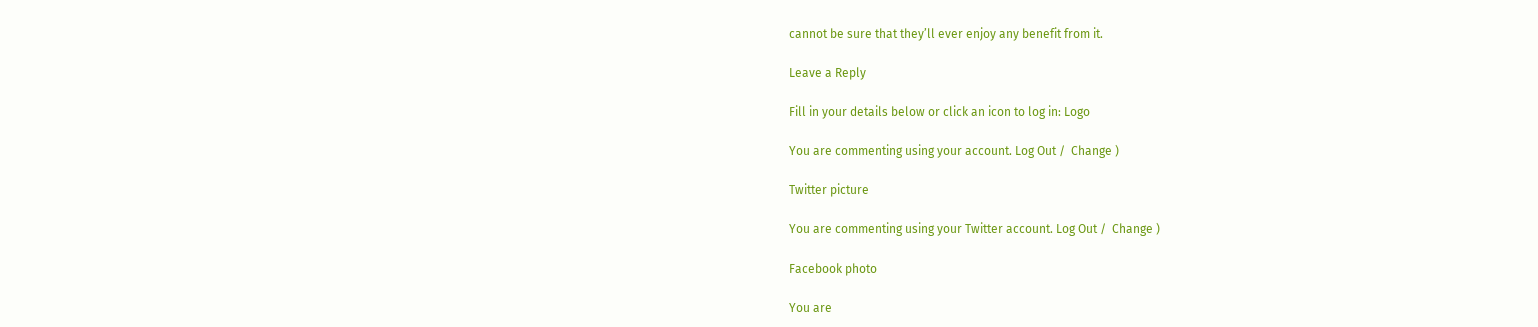cannot be sure that they’ll ever enjoy any benefit from it.

Leave a Reply

Fill in your details below or click an icon to log in: Logo

You are commenting using your account. Log Out /  Change )

Twitter picture

You are commenting using your Twitter account. Log Out /  Change )

Facebook photo

You are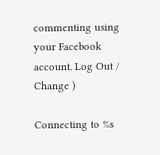commenting using your Facebook account. Log Out /  Change )

Connecting to %s